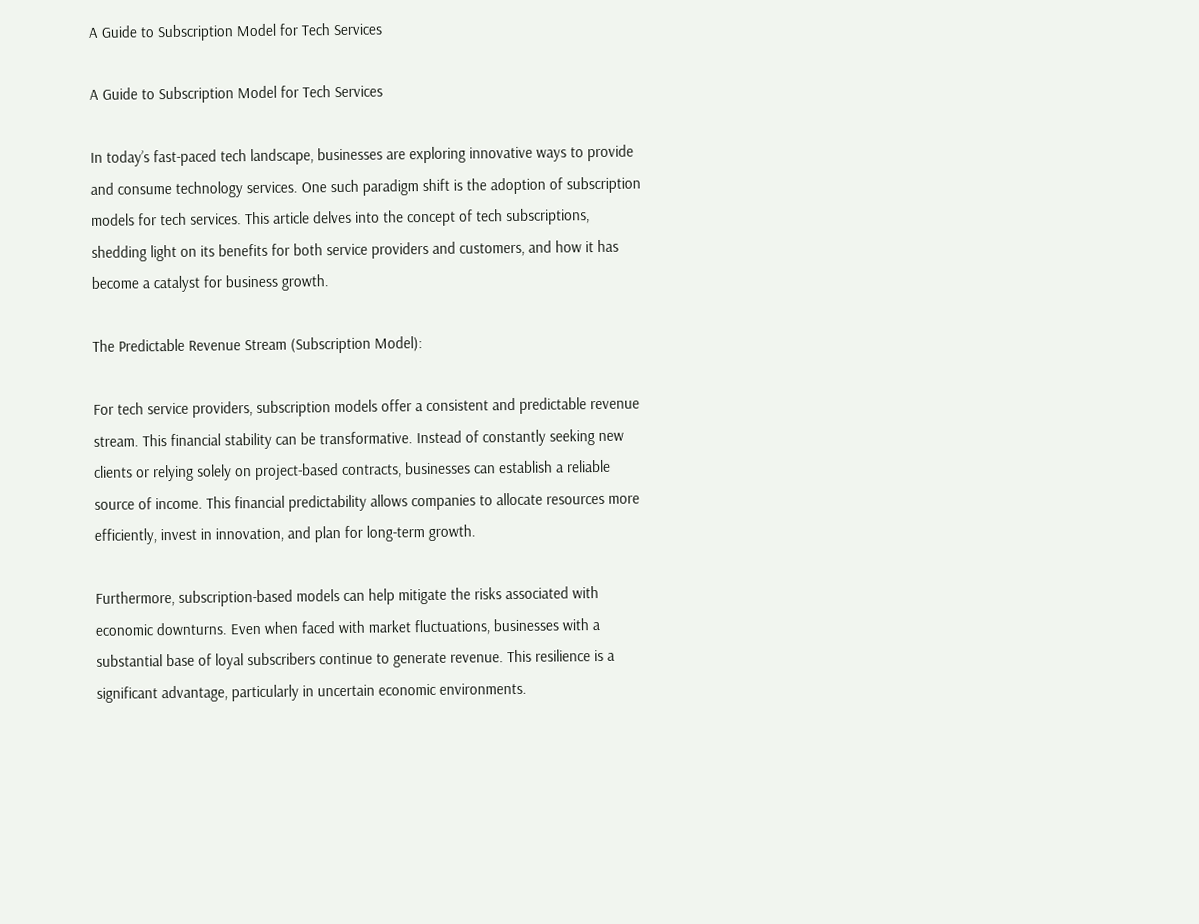A Guide to Subscription Model for Tech Services

A Guide to Subscription Model for Tech Services

In today’s fast-paced tech landscape, businesses are exploring innovative ways to provide and consume technology services. One such paradigm shift is the adoption of subscription models for tech services. This article delves into the concept of tech subscriptions, shedding light on its benefits for both service providers and customers, and how it has become a catalyst for business growth.

The Predictable Revenue Stream (Subscription Model):

For tech service providers, subscription models offer a consistent and predictable revenue stream. This financial stability can be transformative. Instead of constantly seeking new clients or relying solely on project-based contracts, businesses can establish a reliable source of income. This financial predictability allows companies to allocate resources more efficiently, invest in innovation, and plan for long-term growth.

Furthermore, subscription-based models can help mitigate the risks associated with economic downturns. Even when faced with market fluctuations, businesses with a substantial base of loyal subscribers continue to generate revenue. This resilience is a significant advantage, particularly in uncertain economic environments.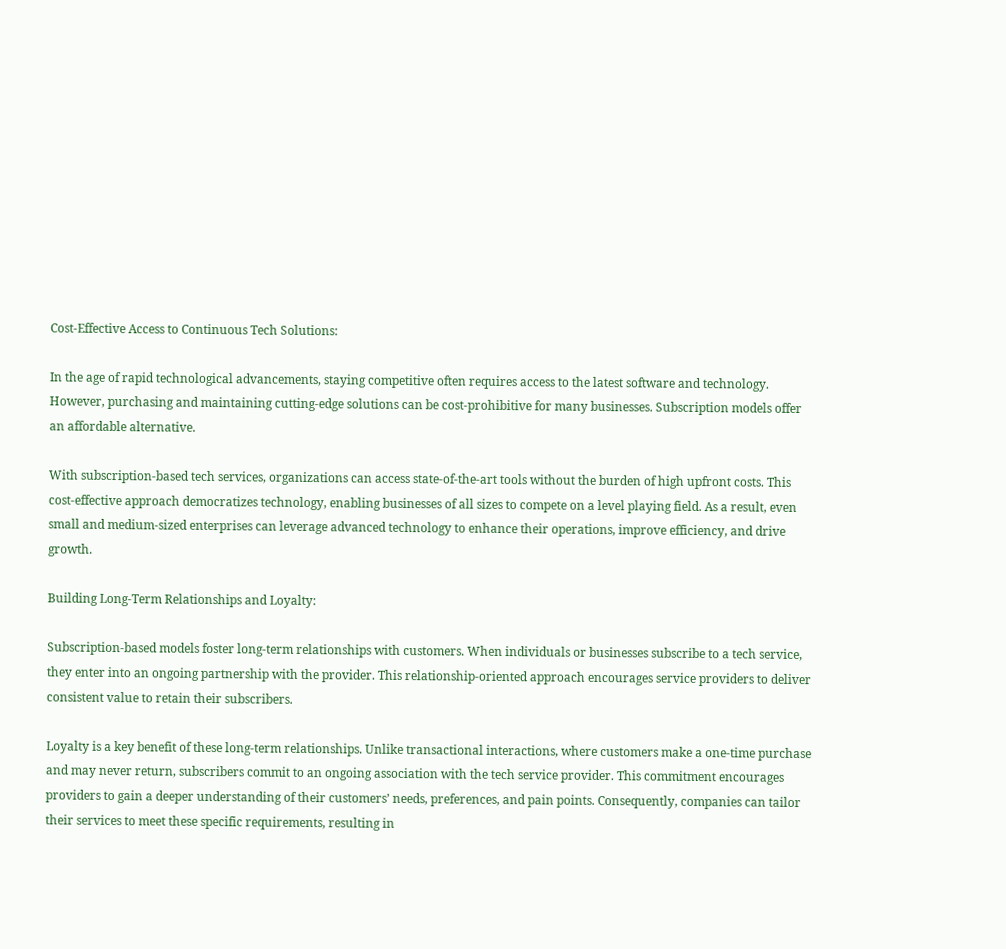Cost-Effective Access to Continuous Tech Solutions:

In the age of rapid technological advancements, staying competitive often requires access to the latest software and technology. However, purchasing and maintaining cutting-edge solutions can be cost-prohibitive for many businesses. Subscription models offer an affordable alternative.

With subscription-based tech services, organizations can access state-of-the-art tools without the burden of high upfront costs. This cost-effective approach democratizes technology, enabling businesses of all sizes to compete on a level playing field. As a result, even small and medium-sized enterprises can leverage advanced technology to enhance their operations, improve efficiency, and drive growth.

Building Long-Term Relationships and Loyalty:

Subscription-based models foster long-term relationships with customers. When individuals or businesses subscribe to a tech service, they enter into an ongoing partnership with the provider. This relationship-oriented approach encourages service providers to deliver consistent value to retain their subscribers.

Loyalty is a key benefit of these long-term relationships. Unlike transactional interactions, where customers make a one-time purchase and may never return, subscribers commit to an ongoing association with the tech service provider. This commitment encourages providers to gain a deeper understanding of their customers’ needs, preferences, and pain points. Consequently, companies can tailor their services to meet these specific requirements, resulting in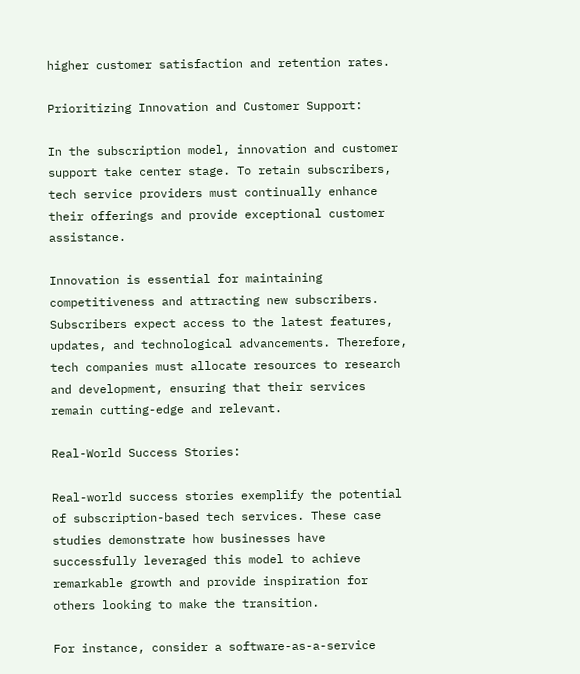higher customer satisfaction and retention rates.

Prioritizing Innovation and Customer Support:

In the subscription model, innovation and customer support take center stage. To retain subscribers, tech service providers must continually enhance their offerings and provide exceptional customer assistance.

Innovation is essential for maintaining competitiveness and attracting new subscribers. Subscribers expect access to the latest features, updates, and technological advancements. Therefore, tech companies must allocate resources to research and development, ensuring that their services remain cutting-edge and relevant.

Real-World Success Stories:

Real-world success stories exemplify the potential of subscription-based tech services. These case studies demonstrate how businesses have successfully leveraged this model to achieve remarkable growth and provide inspiration for others looking to make the transition.

For instance, consider a software-as-a-service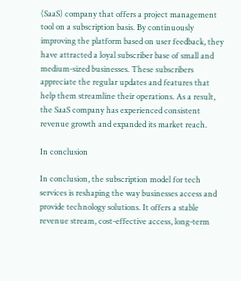(SaaS) company that offers a project management tool on a subscription basis. By continuously improving the platform based on user feedback, they have attracted a loyal subscriber base of small and medium-sized businesses. These subscribers appreciate the regular updates and features that help them streamline their operations. As a result, the SaaS company has experienced consistent revenue growth and expanded its market reach.

In conclusion

In conclusion, the subscription model for tech services is reshaping the way businesses access and provide technology solutions. It offers a stable revenue stream, cost-effective access, long-term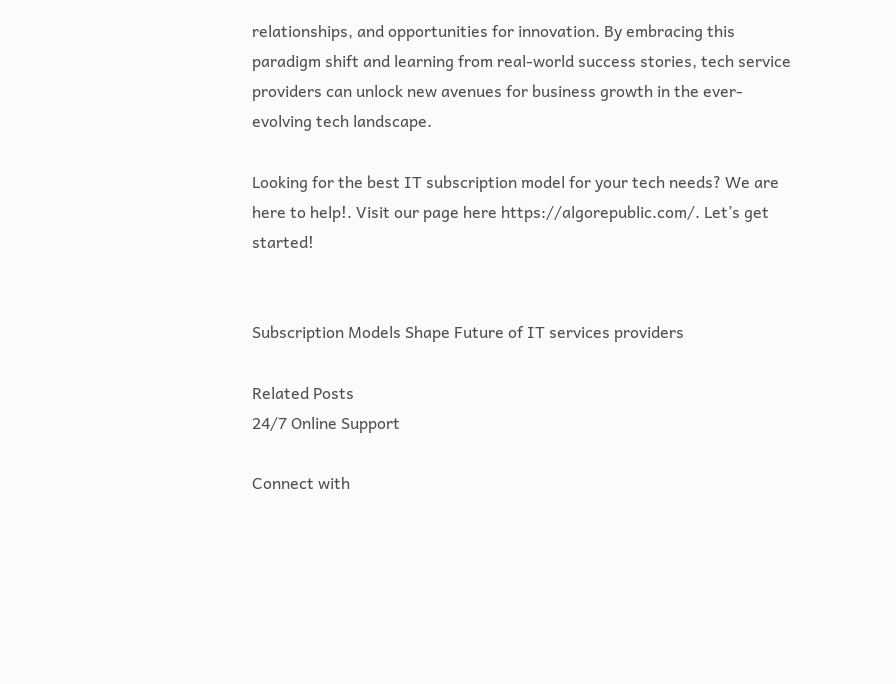relationships, and opportunities for innovation. By embracing this paradigm shift and learning from real-world success stories, tech service providers can unlock new avenues for business growth in the ever-evolving tech landscape.

Looking for the best IT subscription model for your tech needs? We are here to help!. Visit our page here https://algorepublic.com/. Let’s get started!


Subscription Models Shape Future of IT services providers

Related Posts
24/7 Online Support

Connect with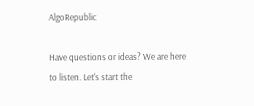AlgoRepublic

Have questions or ideas? We are here to listen. Let's start the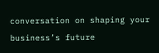conversation on shaping your business’s future